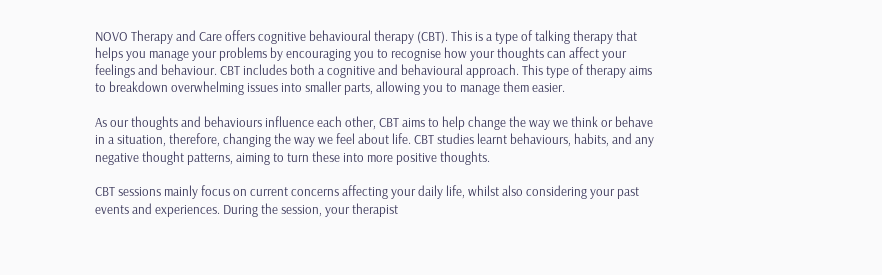NOVO Therapy and Care offers cognitive behavioural therapy (CBT). This is a type of talking therapy that helps you manage your problems by encouraging you to recognise how your thoughts can affect your feelings and behaviour. CBT includes both a cognitive and behavioural approach. This type of therapy aims to breakdown overwhelming issues into smaller parts, allowing you to manage them easier.

As our thoughts and behaviours influence each other, CBT aims to help change the way we think or behave in a situation, therefore, changing the way we feel about life. CBT studies learnt behaviours, habits, and any negative thought patterns, aiming to turn these into more positive thoughts.

CBT sessions mainly focus on current concerns affecting your daily life, whilst also considering your past events and experiences. During the session, your therapist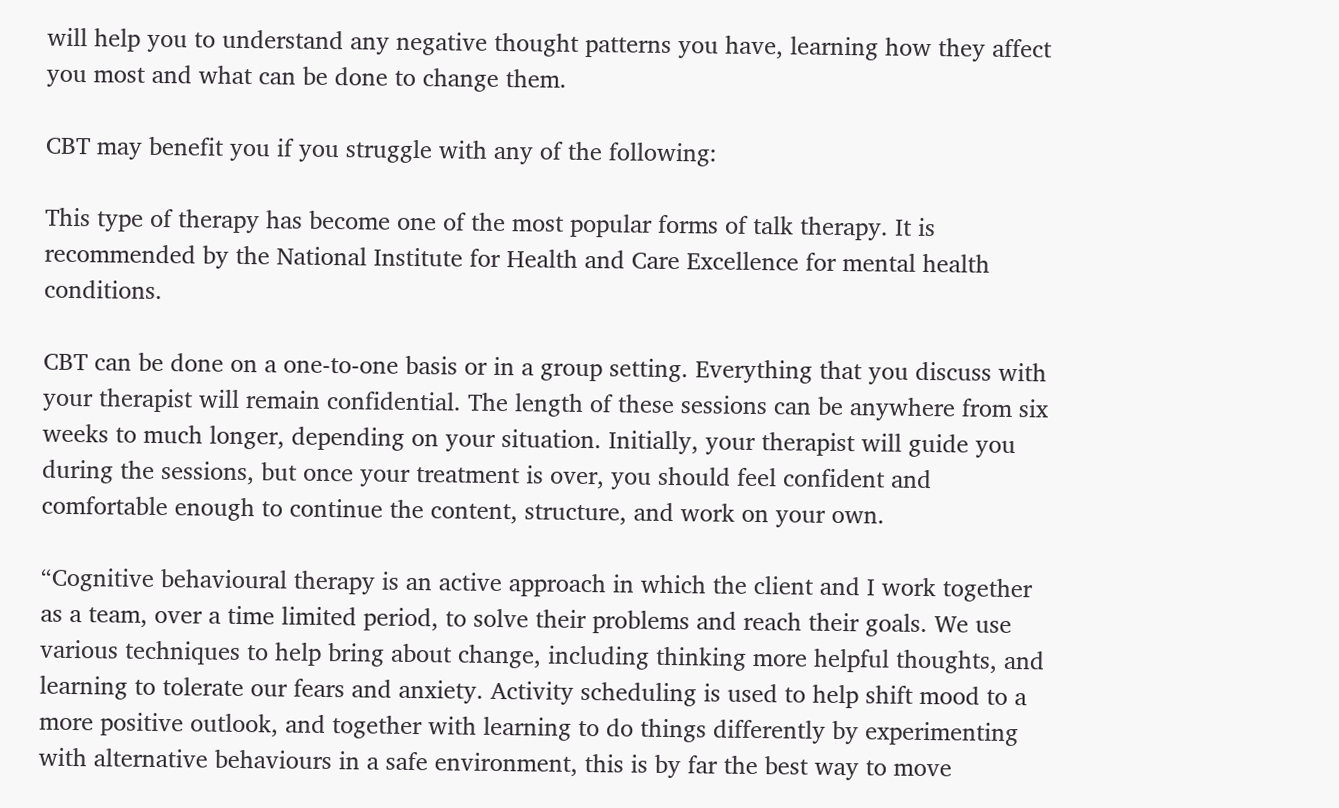will help you to understand any negative thought patterns you have, learning how they affect you most and what can be done to change them.

CBT may benefit you if you struggle with any of the following:

This type of therapy has become one of the most popular forms of talk therapy. It is recommended by the National Institute for Health and Care Excellence for mental health conditions.

CBT can be done on a one-to-one basis or in a group setting. Everything that you discuss with your therapist will remain confidential. The length of these sessions can be anywhere from six weeks to much longer, depending on your situation. Initially, your therapist will guide you during the sessions, but once your treatment is over, you should feel confident and comfortable enough to continue the content, structure, and work on your own.

“Cognitive behavioural therapy is an active approach in which the client and I work together as a team, over a time limited period, to solve their problems and reach their goals. We use various techniques to help bring about change, including thinking more helpful thoughts, and learning to tolerate our fears and anxiety. Activity scheduling is used to help shift mood to a more positive outlook, and together with learning to do things differently by experimenting with alternative behaviours in a safe environment, this is by far the best way to move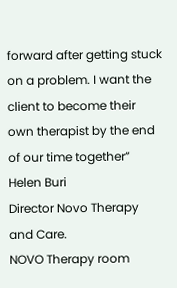forward after getting stuck on a problem. I want the client to become their own therapist by the end of our time together”
Helen Buri
Director Novo Therapy and Care.
NOVO Therapy room